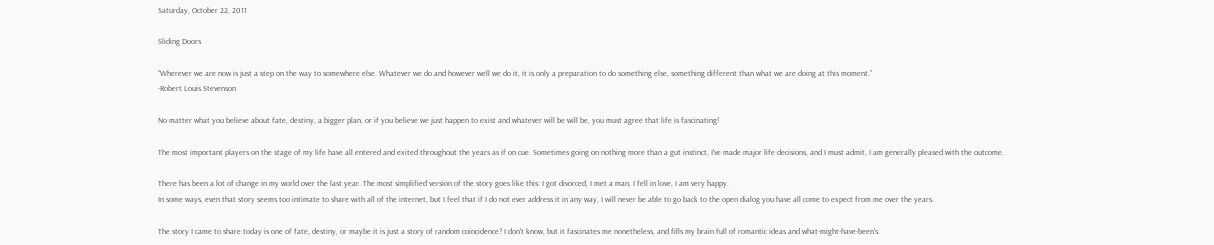Saturday, October 22, 2011

Sliding Doors

“Wherever we are now is just a step on the way to somewhere else. Whatever we do and however well we do it, it is only a preparation to do something else, something different than what we are doing at this moment.”
-Robert Louis Stevenson

No matter what you believe about fate, destiny, a bigger plan, or if you believe we just happen to exist and whatever will be will be, you must agree that life is fascinating!

The most important players on the stage of my life have all entered and exited throughout the years as if on cue. Sometimes going on nothing more than a gut instinct, I've made major life decisions, and I must admit, I am generally pleased with the outcome.

There has been a lot of change in my world over the last year. The most simplified version of the story goes like this: I got divorced, I met a man, I fell in love, I am very happy.
In some ways, even that story seems too intimate to share with all of the internet, but I feel that if I do not ever address it in any way, I will never be able to go back to the open dialog you have all come to expect from me over the years.

The story I came to share today is one of fate, destiny, or maybe it is just a story of random coincidence? I don't know, but it fascinates me nonetheless, and fills my brain full of romantic ideas and what-might-have-been's.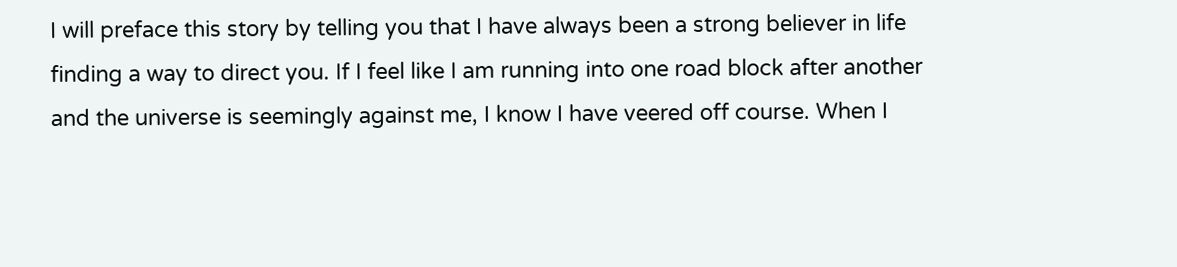I will preface this story by telling you that I have always been a strong believer in life finding a way to direct you. If I feel like I am running into one road block after another and the universe is seemingly against me, I know I have veered off course. When I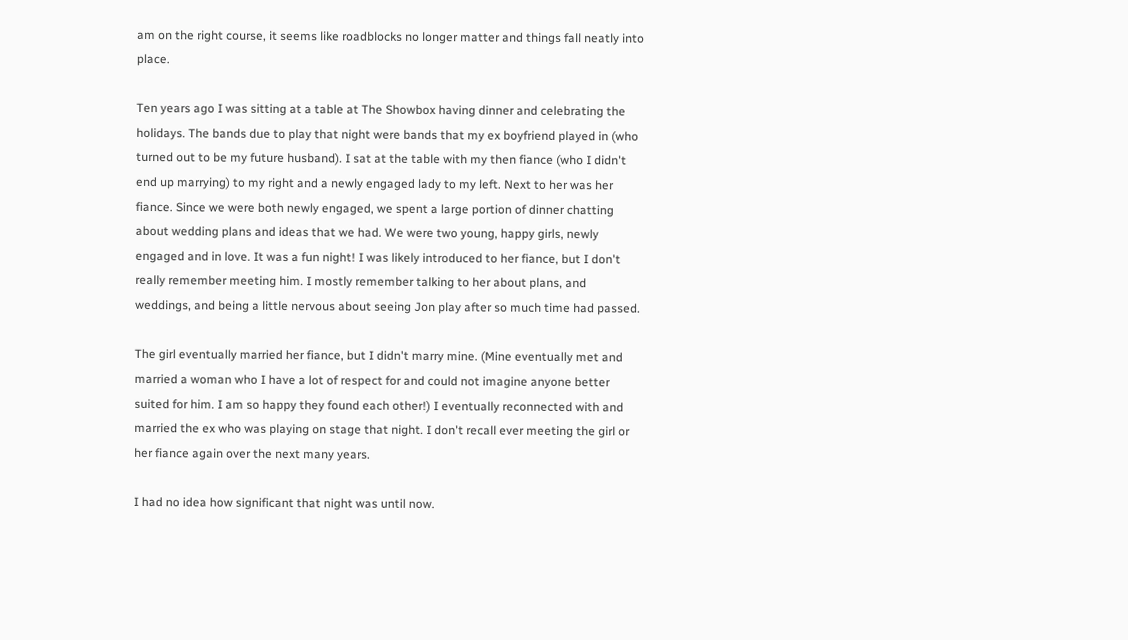am on the right course, it seems like roadblocks no longer matter and things fall neatly into place.

Ten years ago I was sitting at a table at The Showbox having dinner and celebrating the holidays. The bands due to play that night were bands that my ex boyfriend played in (who turned out to be my future husband). I sat at the table with my then fiance (who I didn't end up marrying) to my right and a newly engaged lady to my left. Next to her was her fiance. Since we were both newly engaged, we spent a large portion of dinner chatting about wedding plans and ideas that we had. We were two young, happy girls, newly engaged and in love. It was a fun night! I was likely introduced to her fiance, but I don't really remember meeting him. I mostly remember talking to her about plans, and weddings, and being a little nervous about seeing Jon play after so much time had passed.

The girl eventually married her fiance, but I didn't marry mine. (Mine eventually met and married a woman who I have a lot of respect for and could not imagine anyone better suited for him. I am so happy they found each other!) I eventually reconnected with and married the ex who was playing on stage that night. I don't recall ever meeting the girl or her fiance again over the next many years.

I had no idea how significant that night was until now.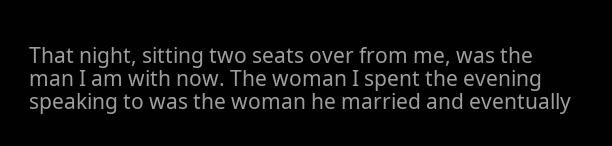That night, sitting two seats over from me, was the man I am with now. The woman I spent the evening speaking to was the woman he married and eventually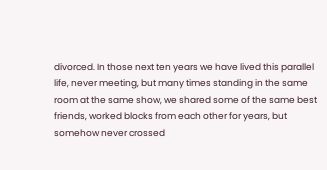divorced. In those next ten years we have lived this parallel life, never meeting, but many times standing in the same room at the same show, we shared some of the same best friends, worked blocks from each other for years, but somehow never crossed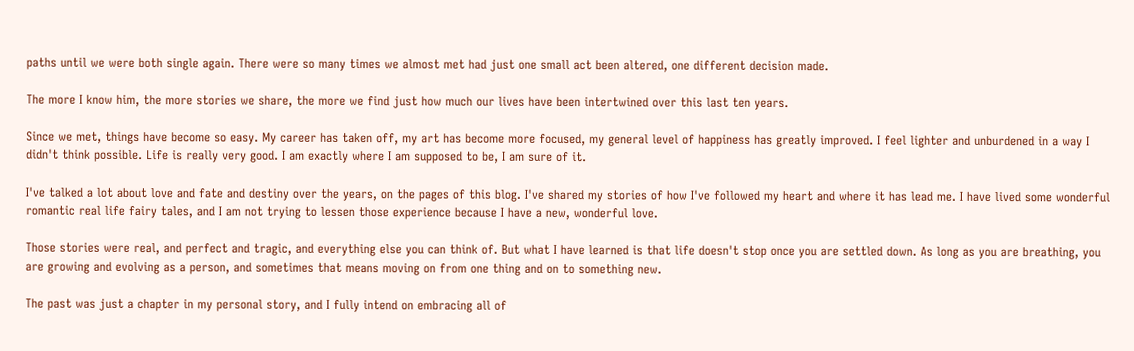paths until we were both single again. There were so many times we almost met had just one small act been altered, one different decision made.

The more I know him, the more stories we share, the more we find just how much our lives have been intertwined over this last ten years.

Since we met, things have become so easy. My career has taken off, my art has become more focused, my general level of happiness has greatly improved. I feel lighter and unburdened in a way I didn't think possible. Life is really very good. I am exactly where I am supposed to be, I am sure of it.

I've talked a lot about love and fate and destiny over the years, on the pages of this blog. I've shared my stories of how I've followed my heart and where it has lead me. I have lived some wonderful romantic real life fairy tales, and I am not trying to lessen those experience because I have a new, wonderful love.

Those stories were real, and perfect and tragic, and everything else you can think of. But what I have learned is that life doesn't stop once you are settled down. As long as you are breathing, you are growing and evolving as a person, and sometimes that means moving on from one thing and on to something new.

The past was just a chapter in my personal story, and I fully intend on embracing all of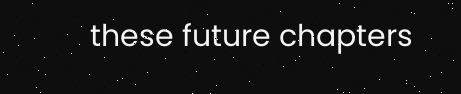these future chapters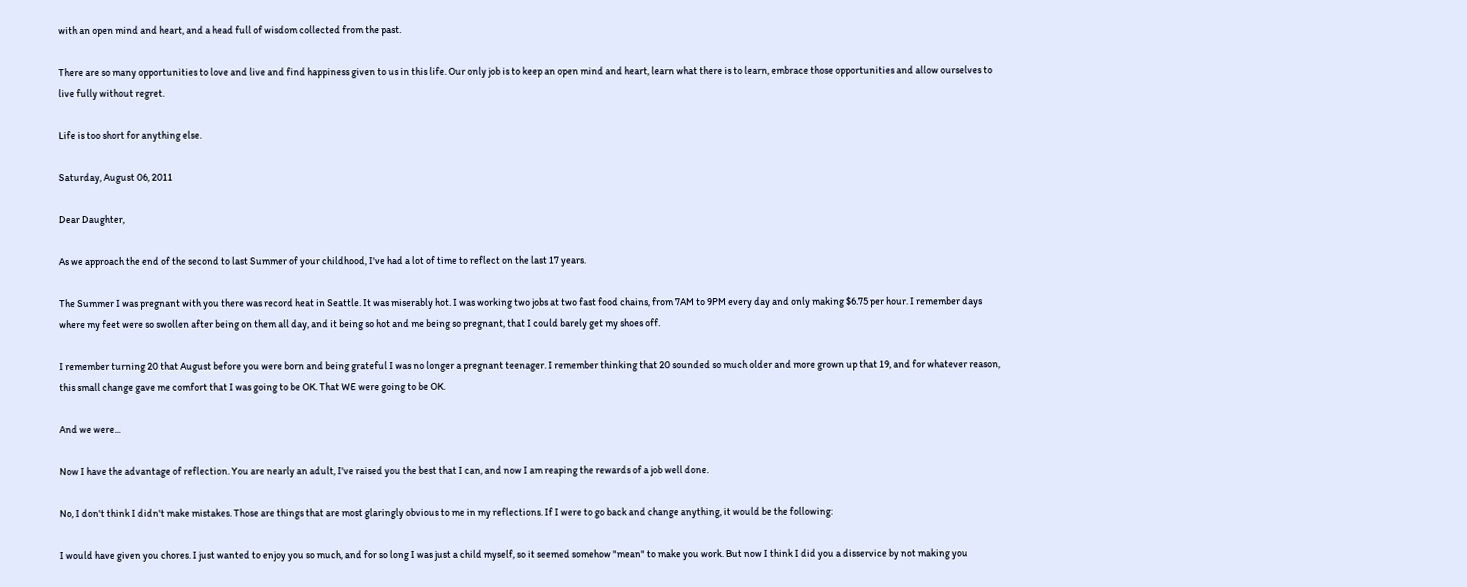with an open mind and heart, and a head full of wisdom collected from the past.

There are so many opportunities to love and live and find happiness given to us in this life. Our only job is to keep an open mind and heart, learn what there is to learn, embrace those opportunities and allow ourselves to live fully without regret.

Life is too short for anything else.

Saturday, August 06, 2011

Dear Daughter,

As we approach the end of the second to last Summer of your childhood, I've had a lot of time to reflect on the last 17 years.

The Summer I was pregnant with you there was record heat in Seattle. It was miserably hot. I was working two jobs at two fast food chains, from 7AM to 9PM every day and only making $6.75 per hour. I remember days where my feet were so swollen after being on them all day, and it being so hot and me being so pregnant, that I could barely get my shoes off.

I remember turning 20 that August before you were born and being grateful I was no longer a pregnant teenager. I remember thinking that 20 sounded so much older and more grown up that 19, and for whatever reason, this small change gave me comfort that I was going to be OK. That WE were going to be OK.

And we were...

Now I have the advantage of reflection. You are nearly an adult, I've raised you the best that I can, and now I am reaping the rewards of a job well done.

No, I don't think I didn't make mistakes. Those are things that are most glaringly obvious to me in my reflections. If I were to go back and change anything, it would be the following:

I would have given you chores. I just wanted to enjoy you so much, and for so long I was just a child myself, so it seemed somehow "mean" to make you work. But now I think I did you a disservice by not making you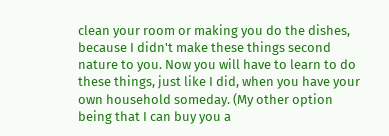clean your room or making you do the dishes, because I didn't make these things second nature to you. Now you will have to learn to do these things, just like I did, when you have your own household someday. (My other option being that I can buy you a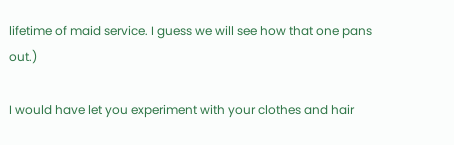lifetime of maid service. I guess we will see how that one pans out.)

I would have let you experiment with your clothes and hair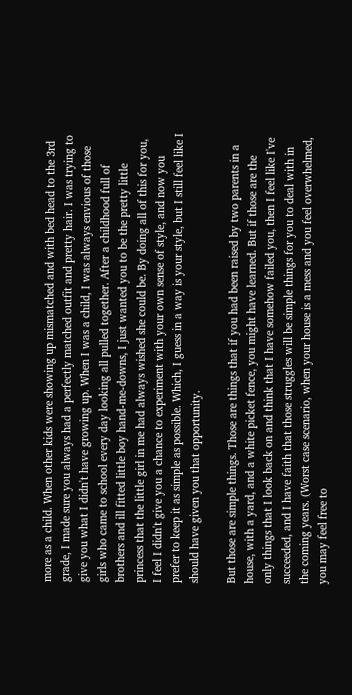more as a child. When other kids were showing up mismatched and with bed head to the 3rd grade, I made sure you always had a perfectly matched outfit and pretty hair. I was trying to give you what I didn't have growing up. When I was a child, I was always envious of those girls who came to school every day looking all pulled together. After a childhood full of brothers and ill fitted little boy hand-me-downs, I just wanted you to be the pretty little princess that the little girl in me had always wished she could be. By doing all of this for you, I feel I didn't give you a chance to experiment with your own sense of style, and now you prefer to keep it as simple as possible. Which, I guess in a way is your style, but I still feel like I should have given you that opportunity.

But those are simple things. Those are things that if you had been raised by two parents in a house, with a yard, and a white picket fence, you might have learned. But if those are the only things that I look back on and think that I have somehow failed you, then I feel like I've succeeded, and I have faith that those struggles will be simple things for you to deal with in the coming years. (Worst case scenario, when your house is a mess and you feel overwhelmed, you may feel free to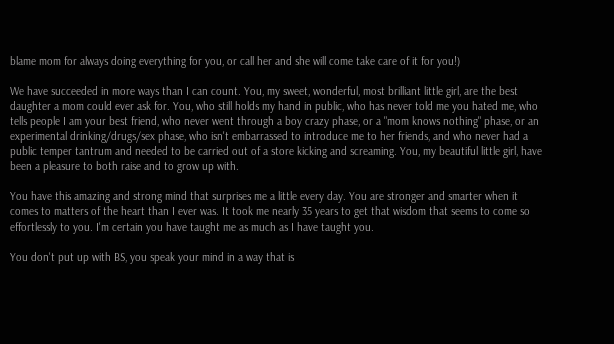blame mom for always doing everything for you, or call her and she will come take care of it for you!)

We have succeeded in more ways than I can count. You, my sweet, wonderful, most brilliant little girl, are the best daughter a mom could ever ask for. You, who still holds my hand in public, who has never told me you hated me, who tells people I am your best friend, who never went through a boy crazy phase, or a "mom knows nothing" phase, or an experimental drinking/drugs/sex phase, who isn't embarrassed to introduce me to her friends, and who never had a public temper tantrum and needed to be carried out of a store kicking and screaming. You, my beautiful little girl, have been a pleasure to both raise and to grow up with.

You have this amazing and strong mind that surprises me a little every day. You are stronger and smarter when it comes to matters of the heart than I ever was. It took me nearly 35 years to get that wisdom that seems to come so effortlessly to you. I'm certain you have taught me as much as I have taught you.

You don't put up with BS, you speak your mind in a way that is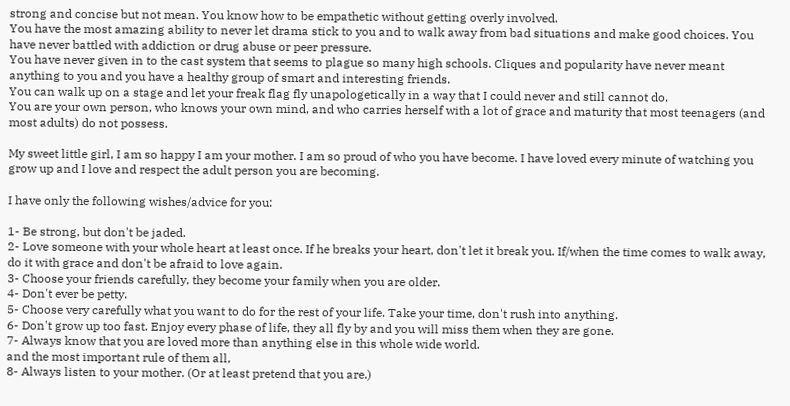strong and concise but not mean. You know how to be empathetic without getting overly involved.
You have the most amazing ability to never let drama stick to you and to walk away from bad situations and make good choices. You have never battled with addiction or drug abuse or peer pressure.
You have never given in to the cast system that seems to plague so many high schools. Cliques and popularity have never meant anything to you and you have a healthy group of smart and interesting friends.
You can walk up on a stage and let your freak flag fly unapologetically in a way that I could never and still cannot do.
You are your own person, who knows your own mind, and who carries herself with a lot of grace and maturity that most teenagers (and most adults) do not possess.

My sweet little girl, I am so happy I am your mother. I am so proud of who you have become. I have loved every minute of watching you grow up and I love and respect the adult person you are becoming.

I have only the following wishes/advice for you:

1- Be strong, but don't be jaded.
2- Love someone with your whole heart at least once. If he breaks your heart, don't let it break you. If/when the time comes to walk away, do it with grace and don't be afraid to love again.
3- Choose your friends carefully, they become your family when you are older.
4- Don't ever be petty.
5- Choose very carefully what you want to do for the rest of your life. Take your time, don't rush into anything.
6- Don't grow up too fast. Enjoy every phase of life, they all fly by and you will miss them when they are gone.
7- Always know that you are loved more than anything else in this whole wide world.
and the most important rule of them all,
8- Always listen to your mother. (Or at least pretend that you are.)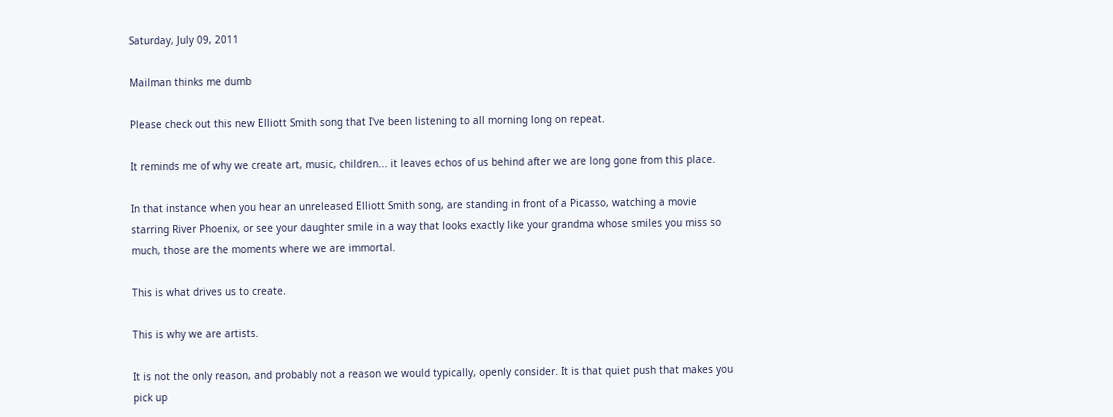Saturday, July 09, 2011

Mailman thinks me dumb

Please check out this new Elliott Smith song that I've been listening to all morning long on repeat.

It reminds me of why we create art, music, children... it leaves echos of us behind after we are long gone from this place.

In that instance when you hear an unreleased Elliott Smith song, are standing in front of a Picasso, watching a movie starring River Phoenix, or see your daughter smile in a way that looks exactly like your grandma whose smiles you miss so much, those are the moments where we are immortal.

This is what drives us to create.

This is why we are artists.

It is not the only reason, and probably not a reason we would typically, openly consider. It is that quiet push that makes you pick up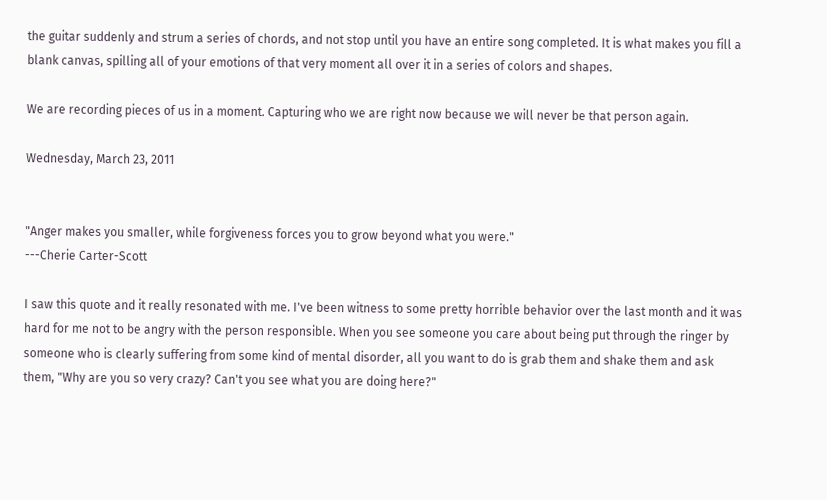the guitar suddenly and strum a series of chords, and not stop until you have an entire song completed. It is what makes you fill a blank canvas, spilling all of your emotions of that very moment all over it in a series of colors and shapes.

We are recording pieces of us in a moment. Capturing who we are right now because we will never be that person again.

Wednesday, March 23, 2011


"Anger makes you smaller, while forgiveness forces you to grow beyond what you were."
---Cherie Carter-Scott

I saw this quote and it really resonated with me. I've been witness to some pretty horrible behavior over the last month and it was hard for me not to be angry with the person responsible. When you see someone you care about being put through the ringer by someone who is clearly suffering from some kind of mental disorder, all you want to do is grab them and shake them and ask them, "Why are you so very crazy? Can't you see what you are doing here?"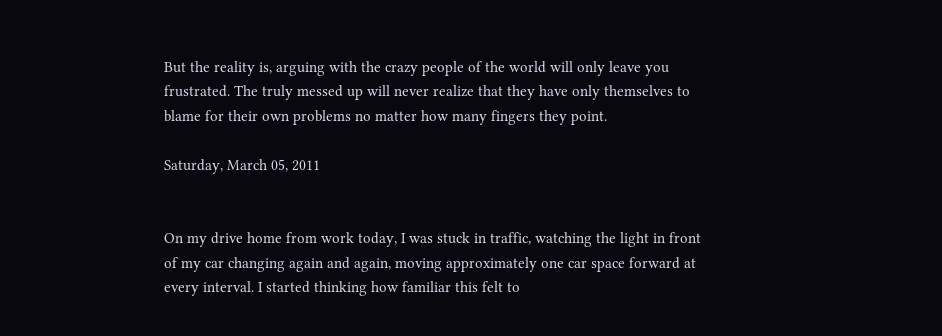But the reality is, arguing with the crazy people of the world will only leave you frustrated. The truly messed up will never realize that they have only themselves to blame for their own problems no matter how many fingers they point.

Saturday, March 05, 2011


On my drive home from work today, I was stuck in traffic, watching the light in front of my car changing again and again, moving approximately one car space forward at every interval. I started thinking how familiar this felt to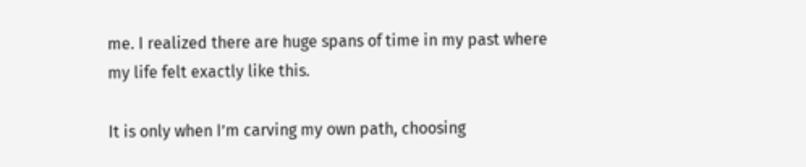me. I realized there are huge spans of time in my past where my life felt exactly like this.

It is only when I’m carving my own path, choosing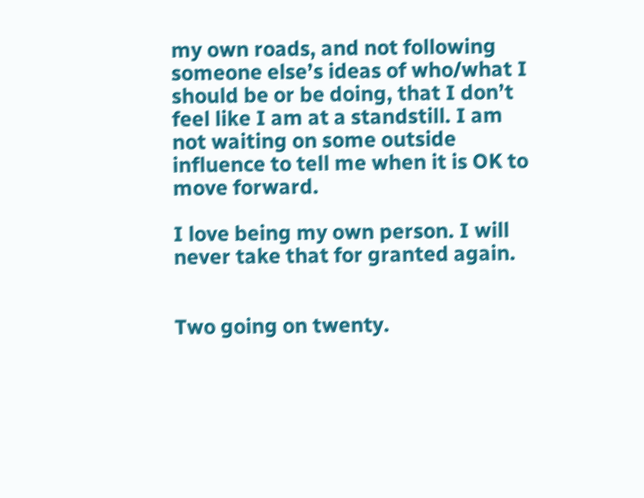my own roads, and not following someone else’s ideas of who/what I should be or be doing, that I don’t feel like I am at a standstill. I am not waiting on some outside influence to tell me when it is OK to move forward.

I love being my own person. I will never take that for granted again.


Two going on twenty.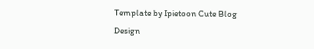Template by Ipietoon Cute Blog Design